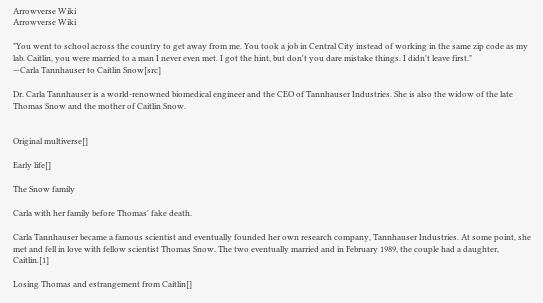Arrowverse Wiki
Arrowverse Wiki

"You went to school across the country to get away from me. You took a job in Central City instead of working in the same zip code as my lab. Caitlin, you were married to a man I never even met. I got the hint, but don't you dare mistake things. I didn't leave first."
—Carla Tannhauser to Caitlin Snow[src]

Dr. Carla Tannhauser is a world-renowned biomedical engineer and the CEO of Tannhauser Industries. She is also the widow of the late Thomas Snow and the mother of Caitlin Snow.


Original multiverse[]

Early life[]

The Snow family

Carla with her family before Thomas' fake death.

Carla Tannhauser became a famous scientist and eventually founded her own research company, Tannhauser Industries. At some point, she met and fell in love with fellow scientist Thomas Snow. The two eventually married and in February 1989, the couple had a daughter, Caitlin.[1]

Losing Thomas and estrangement from Caitlin[]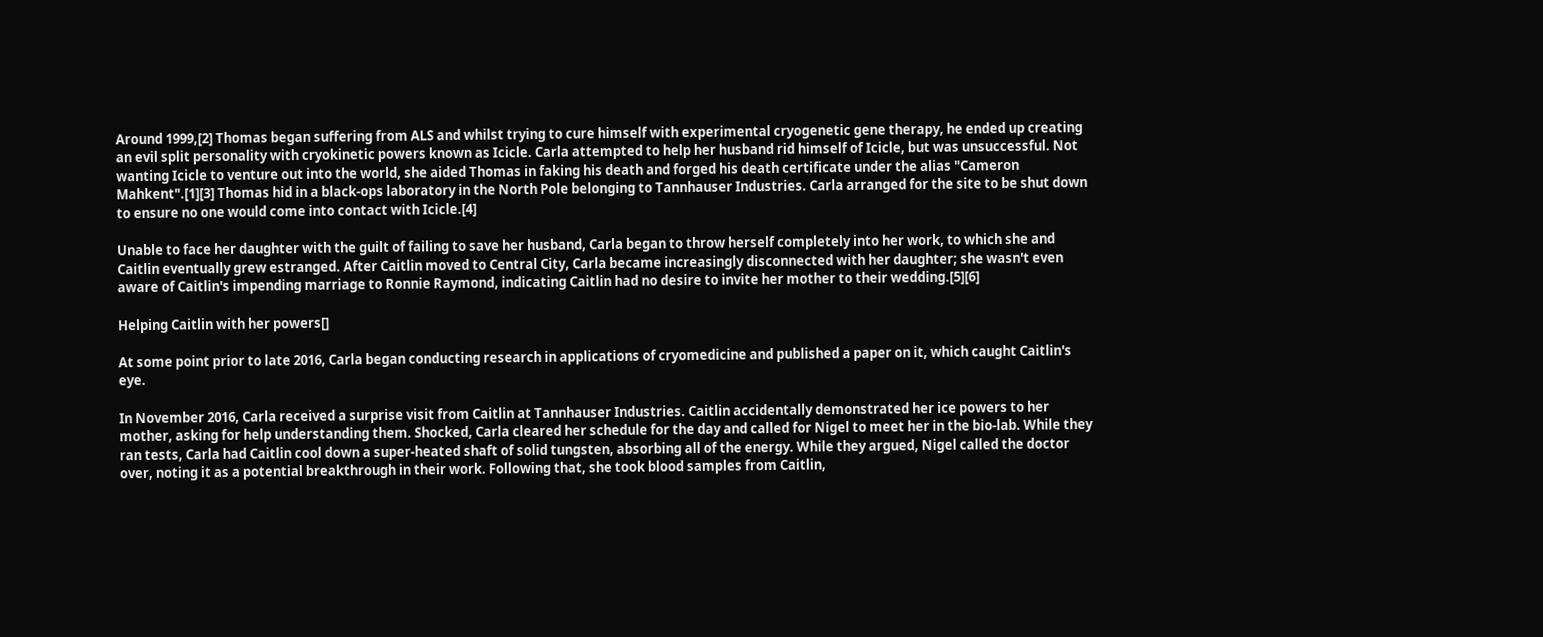Around 1999,[2] Thomas began suffering from ALS and whilst trying to cure himself with experimental cryogenetic gene therapy, he ended up creating an evil split personality with cryokinetic powers known as Icicle. Carla attempted to help her husband rid himself of Icicle, but was unsuccessful. Not wanting Icicle to venture out into the world, she aided Thomas in faking his death and forged his death certificate under the alias "Cameron Mahkent".[1][3] Thomas hid in a black-ops laboratory in the North Pole belonging to Tannhauser Industries. Carla arranged for the site to be shut down to ensure no one would come into contact with Icicle.[4]

Unable to face her daughter with the guilt of failing to save her husband, Carla began to throw herself completely into her work, to which she and Caitlin eventually grew estranged. After Caitlin moved to Central City, Carla became increasingly disconnected with her daughter; she wasn't even aware of Caitlin's impending marriage to Ronnie Raymond, indicating Caitlin had no desire to invite her mother to their wedding.[5][6]

Helping Caitlin with her powers[]

At some point prior to late 2016, Carla began conducting research in applications of cryomedicine and published a paper on it, which caught Caitlin's eye.

In November 2016, Carla received a surprise visit from Caitlin at Tannhauser Industries. Caitlin accidentally demonstrated her ice powers to her mother, asking for help understanding them. Shocked, Carla cleared her schedule for the day and called for Nigel to meet her in the bio-lab. While they ran tests, Carla had Caitlin cool down a super-heated shaft of solid tungsten, absorbing all of the energy. While they argued, Nigel called the doctor over, noting it as a potential breakthrough in their work. Following that, she took blood samples from Caitlin,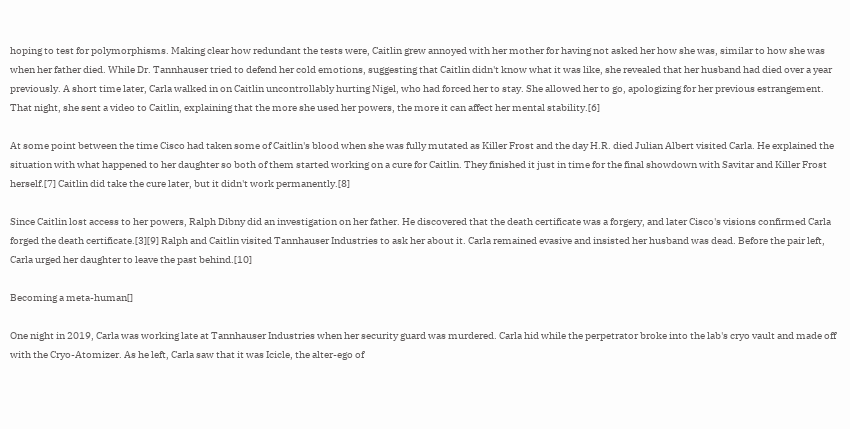hoping to test for polymorphisms. Making clear how redundant the tests were, Caitlin grew annoyed with her mother for having not asked her how she was, similar to how she was when her father died. While Dr. Tannhauser tried to defend her cold emotions, suggesting that Caitlin didn't know what it was like, she revealed that her husband had died over a year previously. A short time later, Carla walked in on Caitlin uncontrollably hurting Nigel, who had forced her to stay. She allowed her to go, apologizing for her previous estrangement. That night, she sent a video to Caitlin, explaining that the more she used her powers, the more it can affect her mental stability.[6]

At some point between the time Cisco had taken some of Caitlin's blood when she was fully mutated as Killer Frost and the day H.R. died Julian Albert visited Carla. He explained the situation with what happened to her daughter so both of them started working on a cure for Caitlin. They finished it just in time for the final showdown with Savitar and Killer Frost herself.[7] Caitlin did take the cure later, but it didn't work permanently.[8]

Since Caitlin lost access to her powers, Ralph Dibny did an investigation on her father. He discovered that the death certificate was a forgery, and later Cisco's visions confirmed Carla forged the death certificate.[3][9] Ralph and Caitlin visited Tannhauser Industries to ask her about it. Carla remained evasive and insisted her husband was dead. Before the pair left, Carla urged her daughter to leave the past behind.[10]

Becoming a meta-human[]

One night in 2019, Carla was working late at Tannhauser Industries when her security guard was murdered. Carla hid while the perpetrator broke into the lab's cryo vault and made off with the Cryo-Atomizer. As he left, Carla saw that it was Icicle, the alter-ego of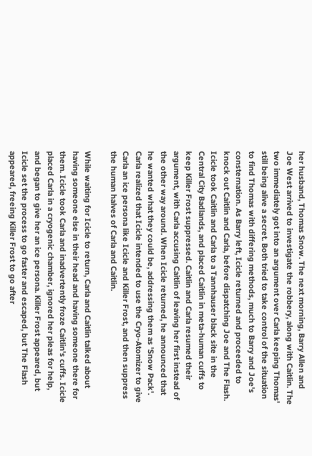her husband, Thomas Snow. The next morning, Barry Allen and Joe West arrived to investigate the robbery, along with Caitlin. The two immediately got into an argument over Carla keeping Thomas' still being alive a secret. Both tried to take control of the situation to find Thomas with differing methods, much to Barry and Joe's consternation. As Barry left, Icicle returned and proceeded to knock out Caitlin and Carla, before dispatching Joe and The Flash. Icicle took Caitlin and Carla to a Tannhauser black site in the Central City Badlands, and placed Caitlin in meta-human cuffs to keep Killer Frost suppressed. Caitlin and Carla resumed their argument, with Carla accusing Caitlin of leaving her first instead of the other way around. When Icicle returned, he announced that he wanted what they could be, addressing them as 'Snow Pack'. Carla realized that Icicle intended to use the Cryo-Atomizer to give Carla an ice persona like Icicle and Killer Frost, and then suppress the human halves of Carla and Caitlin.

While waiting for Icicle to return, Carla and Caitlin talked about having someone else in their head and having someone there for them. Icicle took Carla and inadvertently froze Caitlin's cuffs. Icicle placed Carla in a cryogenic chamber, ignored her pleas for help, and began to give her an ice persona. Killer Frost appeared, but Icicle set the process to go faster and escaped, but The Flash appeared, freeing Killer Frost to go after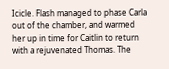Icicle. Flash managed to phase Carla out of the chamber, and warmed her up in time for Caitlin to return with a rejuvenated Thomas. The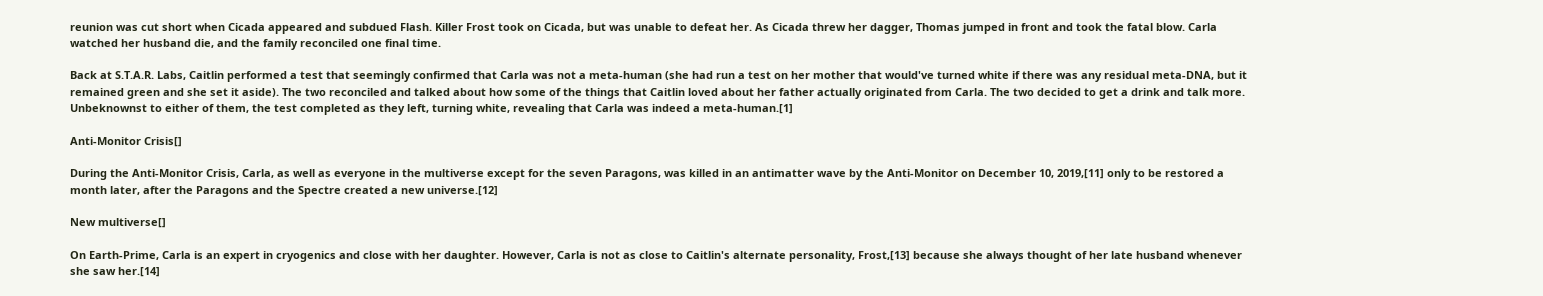reunion was cut short when Cicada appeared and subdued Flash. Killer Frost took on Cicada, but was unable to defeat her. As Cicada threw her dagger, Thomas jumped in front and took the fatal blow. Carla watched her husband die, and the family reconciled one final time.

Back at S.T.A.R. Labs, Caitlin performed a test that seemingly confirmed that Carla was not a meta-human (she had run a test on her mother that would've turned white if there was any residual meta-DNA, but it remained green and she set it aside). The two reconciled and talked about how some of the things that Caitlin loved about her father actually originated from Carla. The two decided to get a drink and talk more. Unbeknownst to either of them, the test completed as they left, turning white, revealing that Carla was indeed a meta-human.[1]

Anti-Monitor Crisis[]

During the Anti-Monitor Crisis, Carla, as well as everyone in the multiverse except for the seven Paragons, was killed in an antimatter wave by the Anti-Monitor on December 10, 2019,[11] only to be restored a month later, after the Paragons and the Spectre created a new universe.[12]

New multiverse[]

On Earth-Prime, Carla is an expert in cryogenics and close with her daughter. However, Carla is not as close to Caitlin's alternate personality, Frost,[13] because she always thought of her late husband whenever she saw her.[14]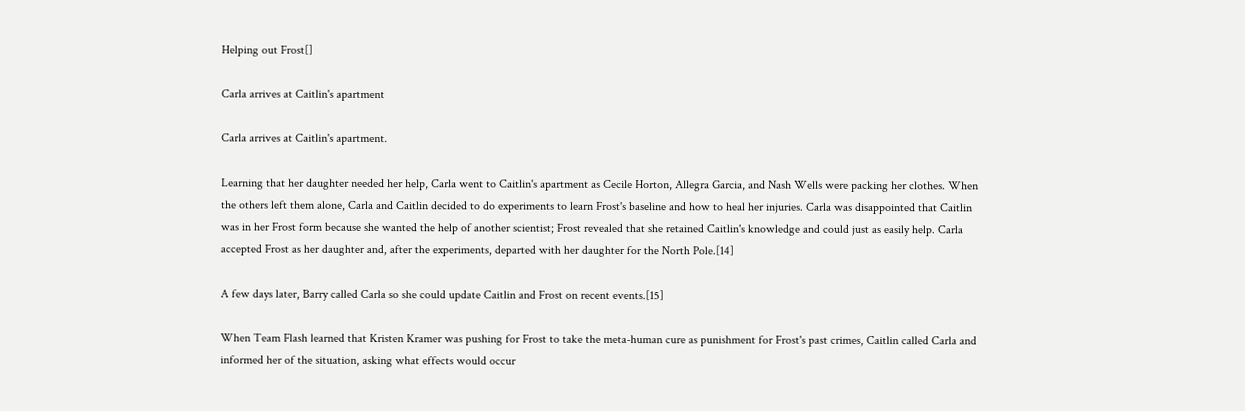Helping out Frost[]

Carla arrives at Caitlin's apartment

Carla arrives at Caitlin's apartment.

Learning that her daughter needed her help, Carla went to Caitlin's apartment as Cecile Horton, Allegra Garcia, and Nash Wells were packing her clothes. When the others left them alone, Carla and Caitlin decided to do experiments to learn Frost's baseline and how to heal her injuries. Carla was disappointed that Caitlin was in her Frost form because she wanted the help of another scientist; Frost revealed that she retained Caitlin's knowledge and could just as easily help. Carla accepted Frost as her daughter and, after the experiments, departed with her daughter for the North Pole.[14]

A few days later, Barry called Carla so she could update Caitlin and Frost on recent events.[15]

When Team Flash learned that Kristen Kramer was pushing for Frost to take the meta-human cure as punishment for Frost's past crimes, Caitlin called Carla and informed her of the situation, asking what effects would occur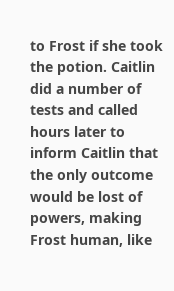to Frost if she took the potion. Caitlin did a number of tests and called hours later to inform Caitlin that the only outcome would be lost of powers, making Frost human, like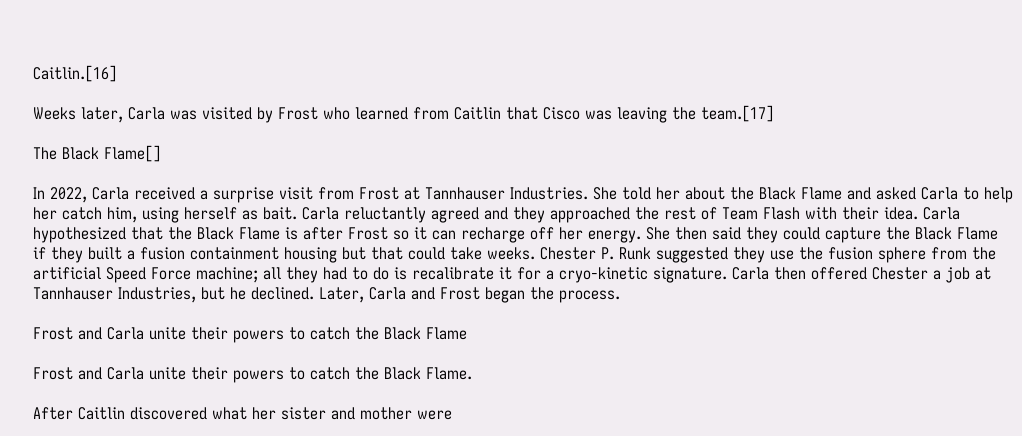Caitlin.[16]

Weeks later, Carla was visited by Frost who learned from Caitlin that Cisco was leaving the team.[17]

The Black Flame[]

In 2022, Carla received a surprise visit from Frost at Tannhauser Industries. She told her about the Black Flame and asked Carla to help her catch him, using herself as bait. Carla reluctantly agreed and they approached the rest of Team Flash with their idea. Carla hypothesized that the Black Flame is after Frost so it can recharge off her energy. She then said they could capture the Black Flame if they built a fusion containment housing but that could take weeks. Chester P. Runk suggested they use the fusion sphere from the artificial Speed Force machine; all they had to do is recalibrate it for a cryo-kinetic signature. Carla then offered Chester a job at Tannhauser Industries, but he declined. Later, Carla and Frost began the process.

Frost and Carla unite their powers to catch the Black Flame

Frost and Carla unite their powers to catch the Black Flame.

After Caitlin discovered what her sister and mother were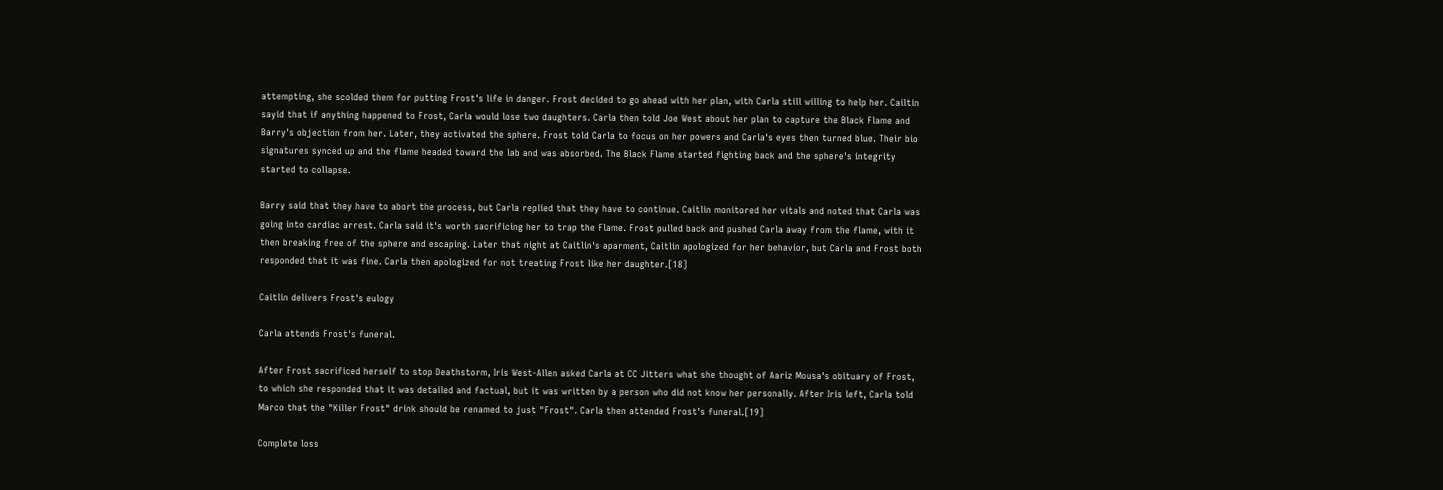attempting, she scolded them for putting Frost's life in danger. Frost decided to go ahead with her plan, with Carla still willing to help her. Cailtin sayid that if anything happened to Frost, Carla would lose two daughters. Carla then told Joe West about her plan to capture the Black Flame and Barry's objection from her. Later, they activated the sphere. Frost told Carla to focus on her powers and Carla's eyes then turned blue. Their bio signatures synced up and the flame headed toward the lab and was absorbed. The Black Flame started fighting back and the sphere's integrity started to collapse.

Barry said that they have to abort the process, but Carla replied that they have to continue. Caitlin monitored her vitals and noted that Carla was going into cardiac arrest. Carla said it's worth sacrificing her to trap the Flame. Frost pulled back and pushed Carla away from the flame, with it then breaking free of the sphere and escaping. Later that night at Caitlin's aparment, Caitlin apologized for her behavior, but Carla and Frost both responded that it was fine. Carla then apologized for not treating Frost like her daughter.[18]

Caitlin delivers Frost's eulogy

Carla attends Frost's funeral.

After Frost sacrificed herself to stop Deathstorm, Iris West-Allen asked Carla at CC Jitters what she thought of Aariz Mousa's obituary of Frost, to which she responded that it was detailed and factual, but it was written by a person who did not know her personally. After Iris left, Carla told Marco that the "Killer Frost" drink should be renamed to just "Frost". Carla then attended Frost's funeral.[19]

Complete loss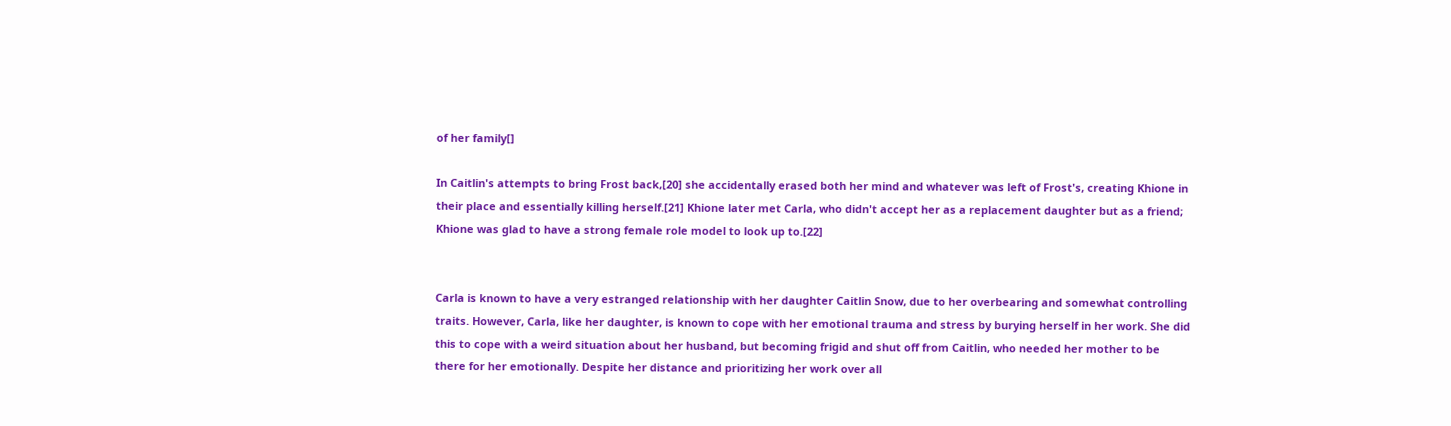of her family[]

In Caitlin's attempts to bring Frost back,[20] she accidentally erased both her mind and whatever was left of Frost's, creating Khione in their place and essentially killing herself.[21] Khione later met Carla, who didn't accept her as a replacement daughter but as a friend; Khione was glad to have a strong female role model to look up to.[22]


Carla is known to have a very estranged relationship with her daughter Caitlin Snow, due to her overbearing and somewhat controlling traits. However, Carla, like her daughter, is known to cope with her emotional trauma and stress by burying herself in her work. She did this to cope with a weird situation about her husband, but becoming frigid and shut off from Caitlin, who needed her mother to be there for her emotionally. Despite her distance and prioritizing her work over all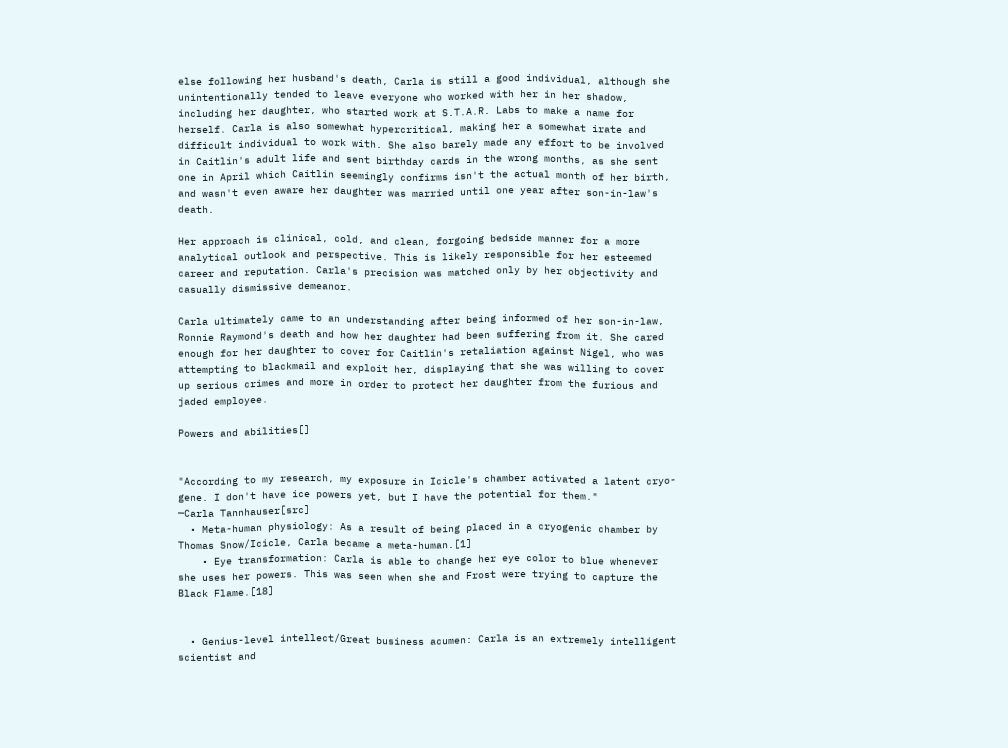else following her husband's death, Carla is still a good individual, although she unintentionally tended to leave everyone who worked with her in her shadow, including her daughter, who started work at S.T.A.R. Labs to make a name for herself. Carla is also somewhat hypercritical, making her a somewhat irate and difficult individual to work with. She also barely made any effort to be involved in Caitlin's adult life and sent birthday cards in the wrong months, as she sent one in April which Caitlin seemingly confirms isn't the actual month of her birth, and wasn't even aware her daughter was married until one year after son-in-law's death.

Her approach is clinical, cold, and clean, forgoing bedside manner for a more analytical outlook and perspective. This is likely responsible for her esteemed career and reputation. Carla's precision was matched only by her objectivity and casually dismissive demeanor.

Carla ultimately came to an understanding after being informed of her son-in-law, Ronnie Raymond's death and how her daughter had been suffering from it. She cared enough for her daughter to cover for Caitlin's retaliation against Nigel, who was attempting to blackmail and exploit her, displaying that she was willing to cover up serious crimes and more in order to protect her daughter from the furious and jaded employee.

Powers and abilities[]


"According to my research, my exposure in Icicle's chamber activated a latent cryo-gene. I don't have ice powers yet, but I have the potential for them."
—Carla Tannhauser[src]
  • Meta-human physiology: As a result of being placed in a cryogenic chamber by Thomas Snow/Icicle, Carla became a meta-human.[1]
    • Eye transformation: Carla is able to change her eye color to blue whenever she uses her powers. This was seen when she and Frost were trying to capture the Black Flame.[18]


  • Genius-level intellect/Great business acumen: Carla is an extremely intelligent scientist and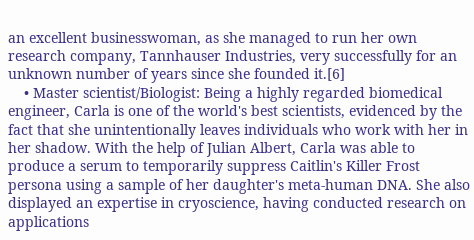an excellent businesswoman, as she managed to run her own research company, Tannhauser Industries, very successfully for an unknown number of years since she founded it.[6]
    • Master scientist/Biologist: Being a highly regarded biomedical engineer, Carla is one of the world's best scientists, evidenced by the fact that she unintentionally leaves individuals who work with her in her shadow. With the help of Julian Albert, Carla was able to produce a serum to temporarily suppress Caitlin's Killer Frost persona using a sample of her daughter's meta-human DNA. She also displayed an expertise in cryoscience, having conducted research on applications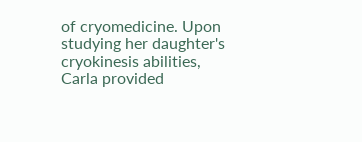of cryomedicine. Upon studying her daughter's cryokinesis abilities, Carla provided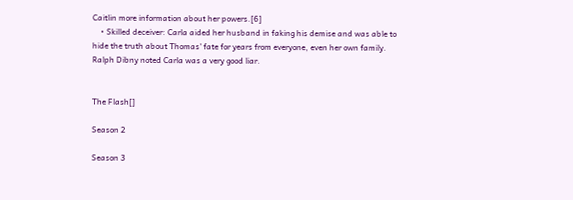Caitlin more information about her powers.[6]
    • Skilled deceiver: Carla aided her husband in faking his demise and was able to hide the truth about Thomas' fate for years from everyone, even her own family. Ralph Dibny noted Carla was a very good liar.


The Flash[]

Season 2

Season 3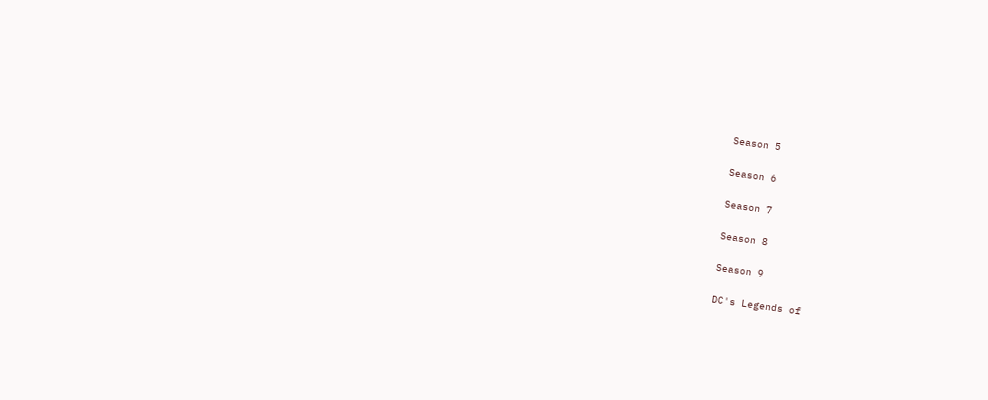Season 5

Season 6

Season 7

Season 8

Season 9

DC's Legends of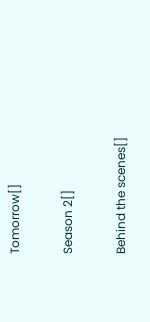Tomorrow[]

Season 2[]

Behind the scenes[]